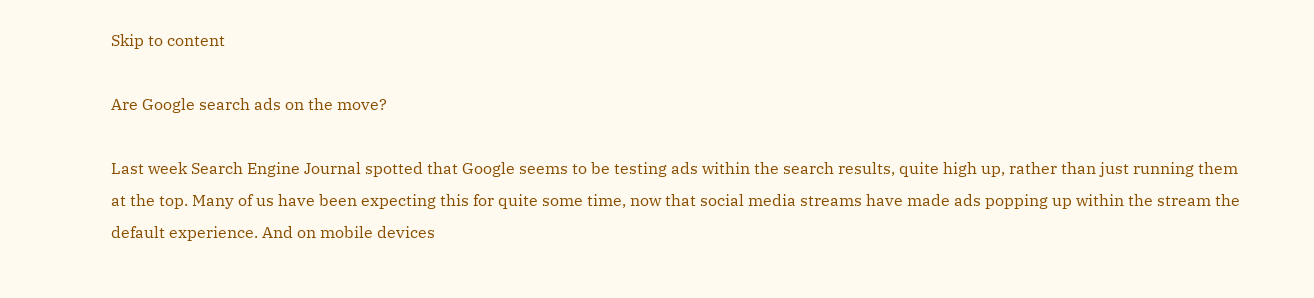Skip to content

Are Google search ads on the move?

Last week Search Engine Journal spotted that Google seems to be testing ads within the search results, quite high up, rather than just running them at the top. Many of us have been expecting this for quite some time, now that social media streams have made ads popping up within the stream the default experience. And on mobile devices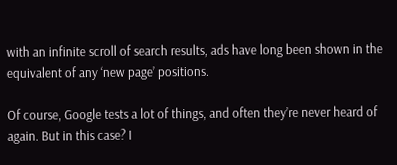with an infinite scroll of search results, ads have long been shown in the equivalent of any ‘new page’ positions.

Of course, Google tests a lot of things, and often they’re never heard of again. But in this case? I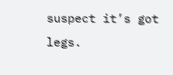suspect it’s got legs.